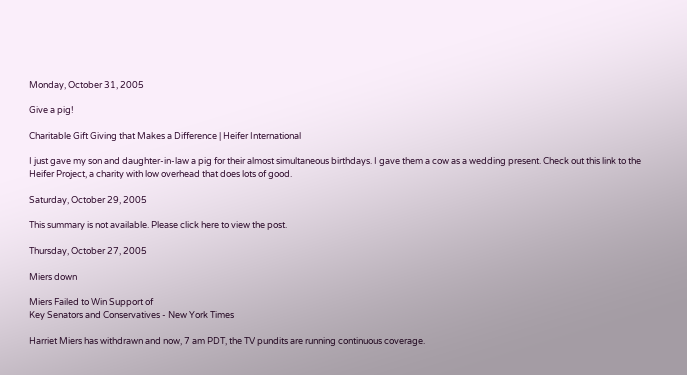Monday, October 31, 2005

Give a pig!

Charitable Gift Giving that Makes a Difference | Heifer International

I just gave my son and daughter-in-law a pig for their almost simultaneous birthdays. I gave them a cow as a wedding present. Check out this link to the Heifer Project, a charity with low overhead that does lots of good.

Saturday, October 29, 2005

This summary is not available. Please click here to view the post.

Thursday, October 27, 2005

Miers down

Miers Failed to Win Support of
Key Senators and Conservatives - New York Times

Harriet Miers has withdrawn and now, 7 am PDT, the TV pundits are running continuous coverage.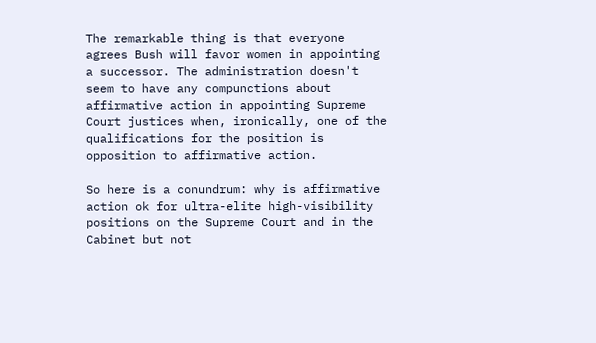The remarkable thing is that everyone agrees Bush will favor women in appointing a successor. The administration doesn't seem to have any compunctions about affirmative action in appointing Supreme Court justices when, ironically, one of the qualifications for the position is opposition to affirmative action.

So here is a conundrum: why is affirmative action ok for ultra-elite high-visibility positions on the Supreme Court and in the Cabinet but not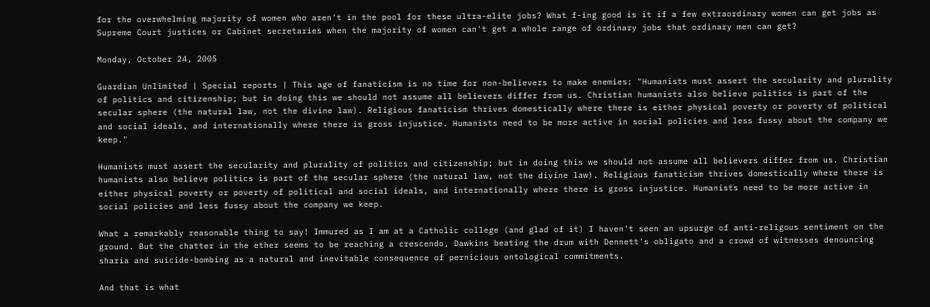for the overwhelming majority of women who aren't in the pool for these ultra-elite jobs? What f-ing good is it if a few extraordinary women can get jobs as Supreme Court justices or Cabinet secretaries when the majority of women can't get a whole range of ordinary jobs that ordinary men can get?

Monday, October 24, 2005

Guardian Unlimited | Special reports | This age of fanaticism is no time for non-believers to make enemies: "Humanists must assert the secularity and plurality of politics and citizenship; but in doing this we should not assume all believers differ from us. Christian humanists also believe politics is part of the secular sphere (the natural law, not the divine law). Religious fanaticism thrives domestically where there is either physical poverty or poverty of political and social ideals, and internationally where there is gross injustice. Humanists need to be more active in social policies and less fussy about the company we keep."

Humanists must assert the secularity and plurality of politics and citizenship; but in doing this we should not assume all believers differ from us. Christian humanists also believe politics is part of the secular sphere (the natural law, not the divine law). Religious fanaticism thrives domestically where there is either physical poverty or poverty of political and social ideals, and internationally where there is gross injustice. Humanists need to be more active in social policies and less fussy about the company we keep.

What a remarkably reasonable thing to say! Immured as I am at a Catholic college (and glad of it) I haven't seen an upsurge of anti-religous sentiment on the ground. But the chatter in the ether seems to be reaching a crescendo, Dawkins beating the drum with Dennett's obligato and a crowd of witnesses denouncing sharia and suicide-bombing as a natural and inevitable consequence of pernicious ontological commitments.

And that is what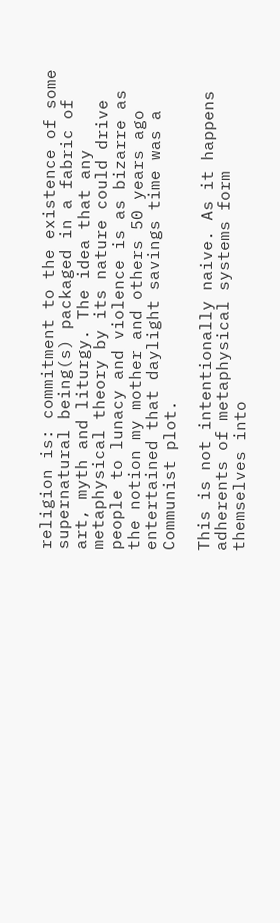religion is: commitment to the existence of some supernatural being(s) packaged in a fabric of art, myth and liturgy. The idea that any metaphysical theory by its nature could drive people to lunacy and violence is as bizarre as the notion my mother and others 50 years ago entertained that daylight savings time was a Communist plot.

This is not intentionally naive. As it happens adherents of metaphysical systems form themselves into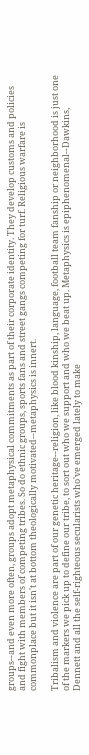groups--and even more often, groups adopt metaphysical commitments as part of their corporate identity. They develop customs and policies and fight with members of competing tribes. So do ethnic groups, sports fans and street gangs competing for turf. Religious warfare is commonplace but it isn't at bottom theologically motivated--metaphysics is innert.

Tribalism and violence are part of our genetic heritage--religion, like blood kinship, language, football team fanship or neighborhood is just one of the markers we pick up to define our tribe, to sort out who we support and who we beat up. Metaphysics is epiphenomenal--Dawkins, Dennett and all the self-righteous secularists who've emerged lately to make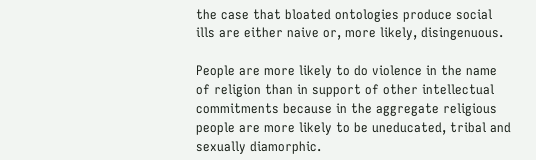the case that bloated ontologies produce social ills are either naive or, more likely, disingenuous.

People are more likely to do violence in the name of religion than in support of other intellectual commitments because in the aggregate religious people are more likely to be uneducated, tribal and sexually diamorphic.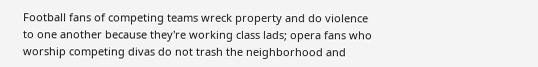Football fans of competing teams wreck property and do violence to one another because they're working class lads; opera fans who worship competing divas do not trash the neighborhood and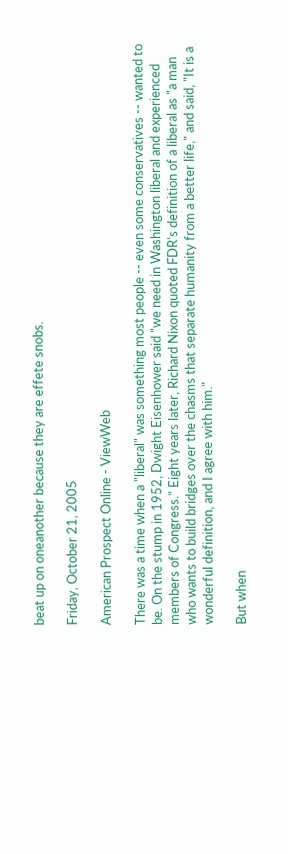beat up on oneanother because they are effete snobs.

Friday, October 21, 2005

American Prospect Online - ViewWeb

There was a time when a "liberal" was something most people -- even some conservatives -- wanted to be. On the stump in 1952, Dwight Eisenhower said "we need in Washington liberal and experienced members of Congress." Eight years later, Richard Nixon quoted FDR's definition of a liberal as "a man who wants to build bridges over the chasms that separate humanity from a better life," and said, "It is a wonderful definition, and I agree with him."

But when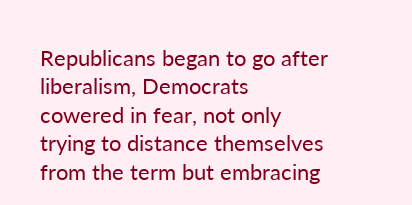Republicans began to go after liberalism, Democrats cowered in fear, not only trying to distance themselves from the term but embracing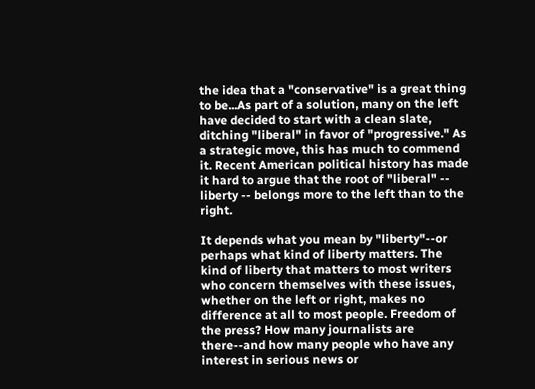the idea that a "conservative" is a great thing to be...As part of a solution, many on the left have decided to start with a clean slate, ditching "liberal" in favor of "progressive." As a strategic move, this has much to commend it. Recent American political history has made it hard to argue that the root of "liberal" -- liberty -- belongs more to the left than to the right.

It depends what you mean by "liberty"--or perhaps what kind of liberty matters. The kind of liberty that matters to most writers who concern themselves with these issues, whether on the left or right, makes no difference at all to most people. Freedom of the press? How many journalists are there--and how many people who have any interest in serious news or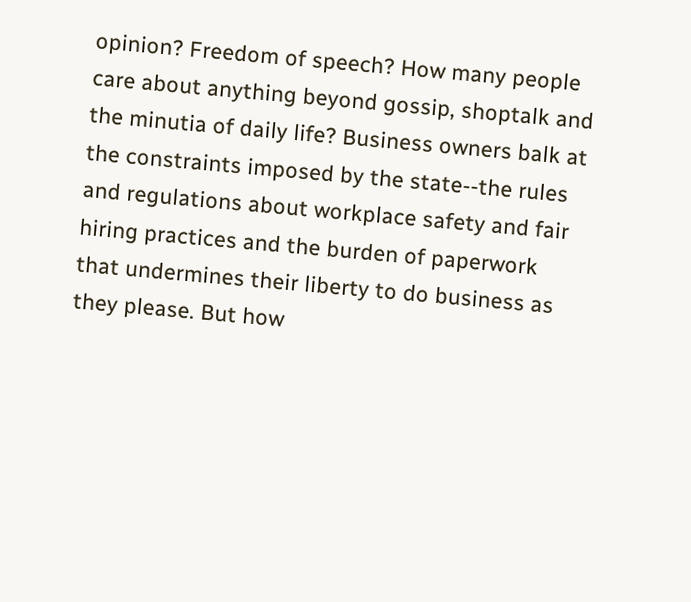opinion? Freedom of speech? How many people care about anything beyond gossip, shoptalk and the minutia of daily life? Business owners balk at the constraints imposed by the state--the rules and regulations about workplace safety and fair hiring practices and the burden of paperwork that undermines their liberty to do business as they please. But how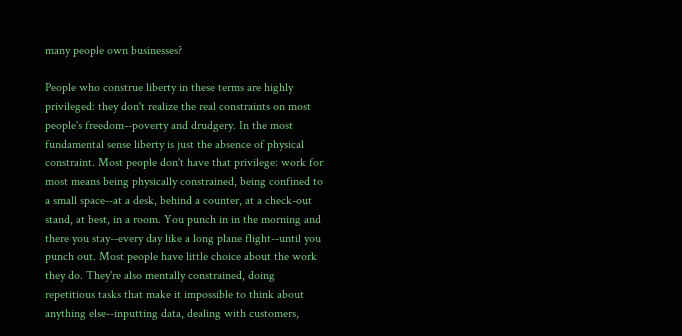many people own businesses?

People who construe liberty in these terms are highly privileged: they don't realize the real constraints on most people's freedom--poverty and drudgery. In the most fundamental sense liberty is just the absence of physical constraint. Most people don't have that privilege: work for most means being physically constrained, being confined to a small space--at a desk, behind a counter, at a check-out stand, at best, in a room. You punch in in the morning and there you stay--every day like a long plane flight--until you punch out. Most people have little choice about the work they do. They're also mentally constrained, doing repetitious tasks that make it impossible to think about anything else--inputting data, dealing with customers,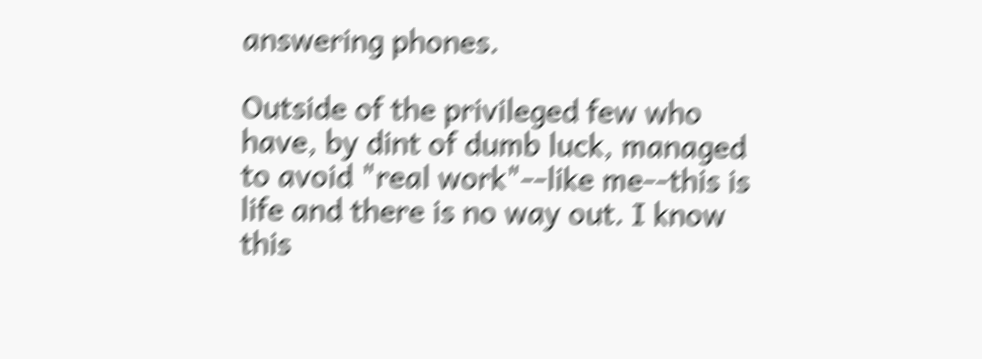answering phones.

Outside of the privileged few who have, by dint of dumb luck, managed to avoid "real work"--like me--this is life and there is no way out. I know this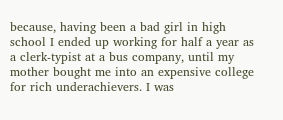because, having been a bad girl in high school I ended up working for half a year as a clerk-typist at a bus company, until my mother bought me into an expensive college for rich underachievers. I was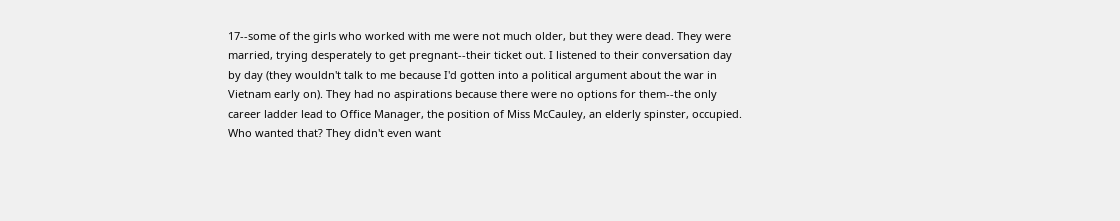17--some of the girls who worked with me were not much older, but they were dead. They were married, trying desperately to get pregnant--their ticket out. I listened to their conversation day by day (they wouldn't talk to me because I'd gotten into a political argument about the war in Vietnam early on). They had no aspirations because there were no options for them--the only career ladder lead to Office Manager, the position of Miss McCauley, an elderly spinster, occupied. Who wanted that? They didn't even want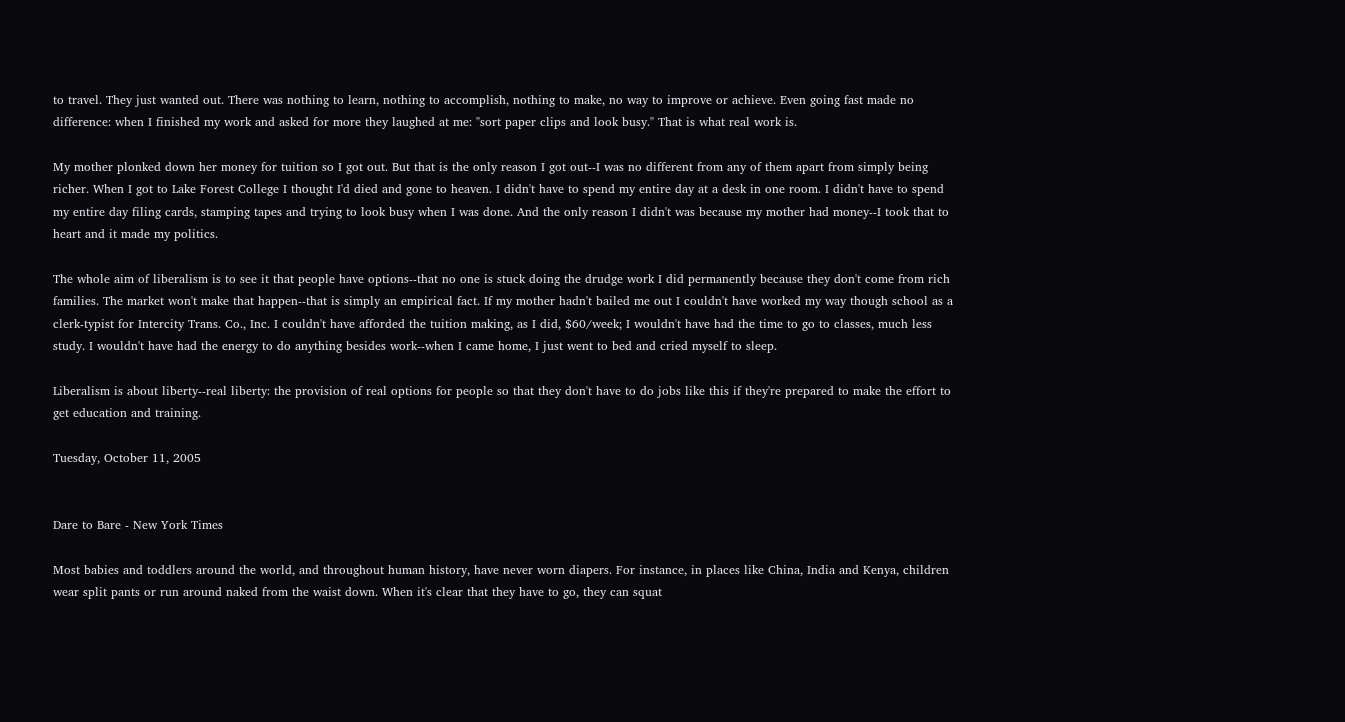to travel. They just wanted out. There was nothing to learn, nothing to accomplish, nothing to make, no way to improve or achieve. Even going fast made no difference: when I finished my work and asked for more they laughed at me: "sort paper clips and look busy." That is what real work is.

My mother plonked down her money for tuition so I got out. But that is the only reason I got out--I was no different from any of them apart from simply being richer. When I got to Lake Forest College I thought I'd died and gone to heaven. I didn't have to spend my entire day at a desk in one room. I didn't have to spend my entire day filing cards, stamping tapes and trying to look busy when I was done. And the only reason I didn't was because my mother had money--I took that to heart and it made my politics.

The whole aim of liberalism is to see it that people have options--that no one is stuck doing the drudge work I did permanently because they don't come from rich families. The market won't make that happen--that is simply an empirical fact. If my mother hadn't bailed me out I couldn't have worked my way though school as a clerk-typist for Intercity Trans. Co., Inc. I couldn't have afforded the tuition making, as I did, $60/week; I wouldn't have had the time to go to classes, much less study. I wouldn't have had the energy to do anything besides work--when I came home, I just went to bed and cried myself to sleep.

Liberalism is about liberty--real liberty: the provision of real options for people so that they don't have to do jobs like this if they're prepared to make the effort to get education and training.

Tuesday, October 11, 2005


Dare to Bare - New York Times

Most babies and toddlers around the world, and throughout human history, have never worn diapers. For instance, in places like China, India and Kenya, children wear split pants or run around naked from the waist down. When it's clear that they have to go, they can squat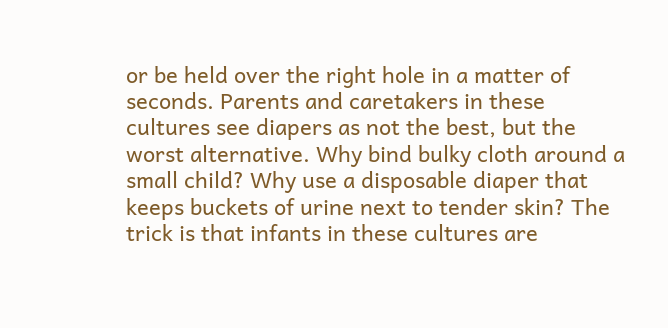or be held over the right hole in a matter of seconds. Parents and caretakers in these cultures see diapers as not the best, but the worst alternative. Why bind bulky cloth around a small child? Why use a disposable diaper that keeps buckets of urine next to tender skin? The trick is that infants in these cultures are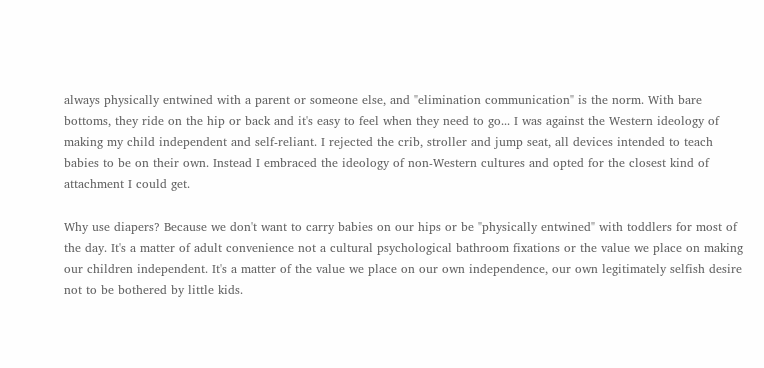always physically entwined with a parent or someone else, and "elimination communication" is the norm. With bare bottoms, they ride on the hip or back and it's easy to feel when they need to go... I was against the Western ideology of making my child independent and self-reliant. I rejected the crib, stroller and jump seat, all devices intended to teach babies to be on their own. Instead I embraced the ideology of non-Western cultures and opted for the closest kind of attachment I could get.

Why use diapers? Because we don't want to carry babies on our hips or be "physically entwined" with toddlers for most of the day. It's a matter of adult convenience not a cultural psychological bathroom fixations or the value we place on making our children independent. It's a matter of the value we place on our own independence, our own legitimately selfish desire not to be bothered by little kids.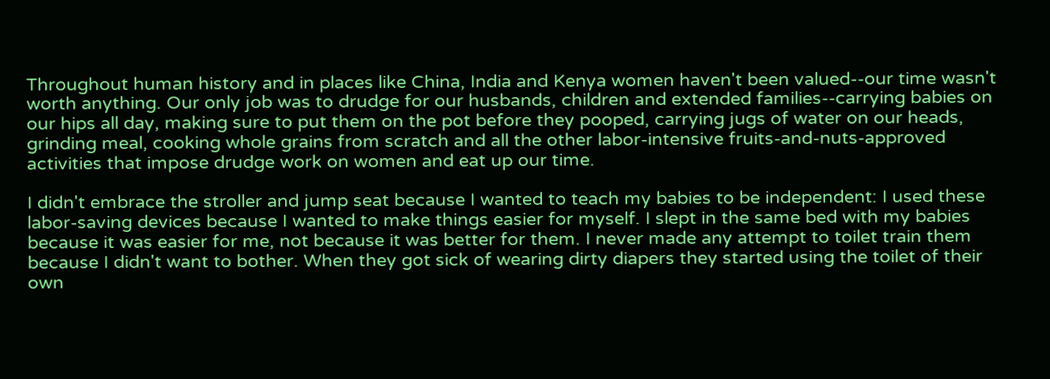Throughout human history and in places like China, India and Kenya women haven't been valued--our time wasn't worth anything. Our only job was to drudge for our husbands, children and extended families--carrying babies on our hips all day, making sure to put them on the pot before they pooped, carrying jugs of water on our heads, grinding meal, cooking whole grains from scratch and all the other labor-intensive fruits-and-nuts-approved activities that impose drudge work on women and eat up our time.

I didn't embrace the stroller and jump seat because I wanted to teach my babies to be independent: I used these labor-saving devices because I wanted to make things easier for myself. I slept in the same bed with my babies because it was easier for me, not because it was better for them. I never made any attempt to toilet train them because I didn't want to bother. When they got sick of wearing dirty diapers they started using the toilet of their own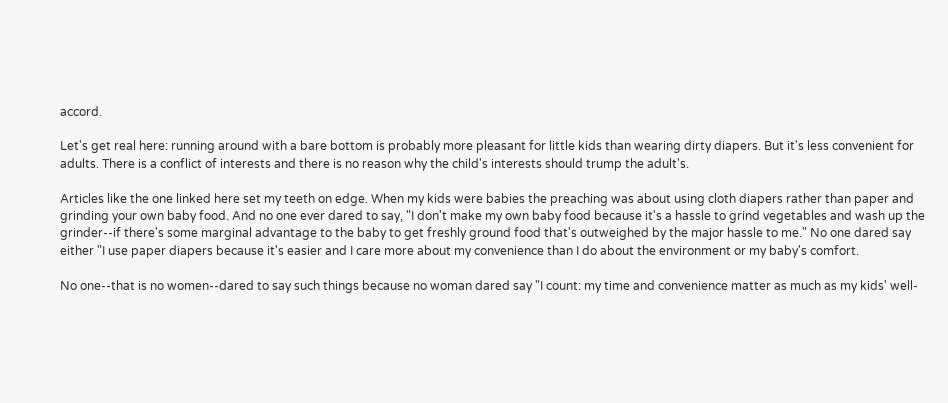accord.

Let's get real here: running around with a bare bottom is probably more pleasant for little kids than wearing dirty diapers. But it's less convenient for adults. There is a conflict of interests and there is no reason why the child's interests should trump the adult's.

Articles like the one linked here set my teeth on edge. When my kids were babies the preaching was about using cloth diapers rather than paper and grinding your own baby food. And no one ever dared to say, "I don't make my own baby food because it's a hassle to grind vegetables and wash up the grinder--if there's some marginal advantage to the baby to get freshly ground food that's outweighed by the major hassle to me." No one dared say either "I use paper diapers because it's easier and I care more about my convenience than I do about the environment or my baby's comfort.

No one--that is no women--dared to say such things because no woman dared say "I count: my time and convenience matter as much as my kids' well-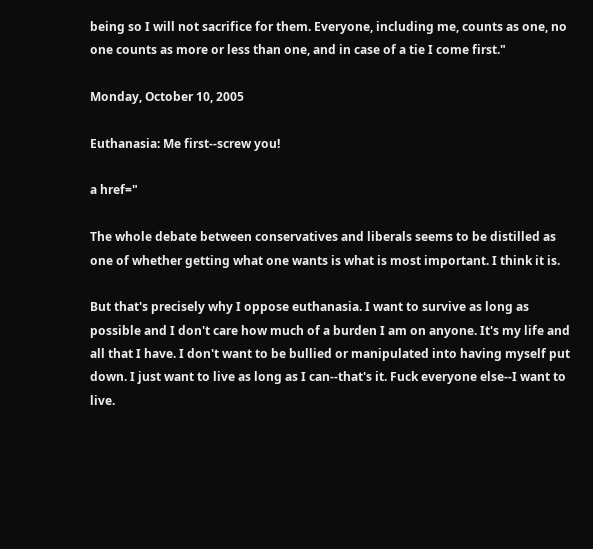being so I will not sacrifice for them. Everyone, including me, counts as one, no one counts as more or less than one, and in case of a tie I come first."

Monday, October 10, 2005

Euthanasia: Me first--screw you!

a href="

The whole debate between conservatives and liberals seems to be distilled as one of whether getting what one wants is what is most important. I think it is.

But that's precisely why I oppose euthanasia. I want to survive as long as possible and I don't care how much of a burden I am on anyone. It's my life and all that I have. I don't want to be bullied or manipulated into having myself put down. I just want to live as long as I can--that's it. Fuck everyone else--I want to live.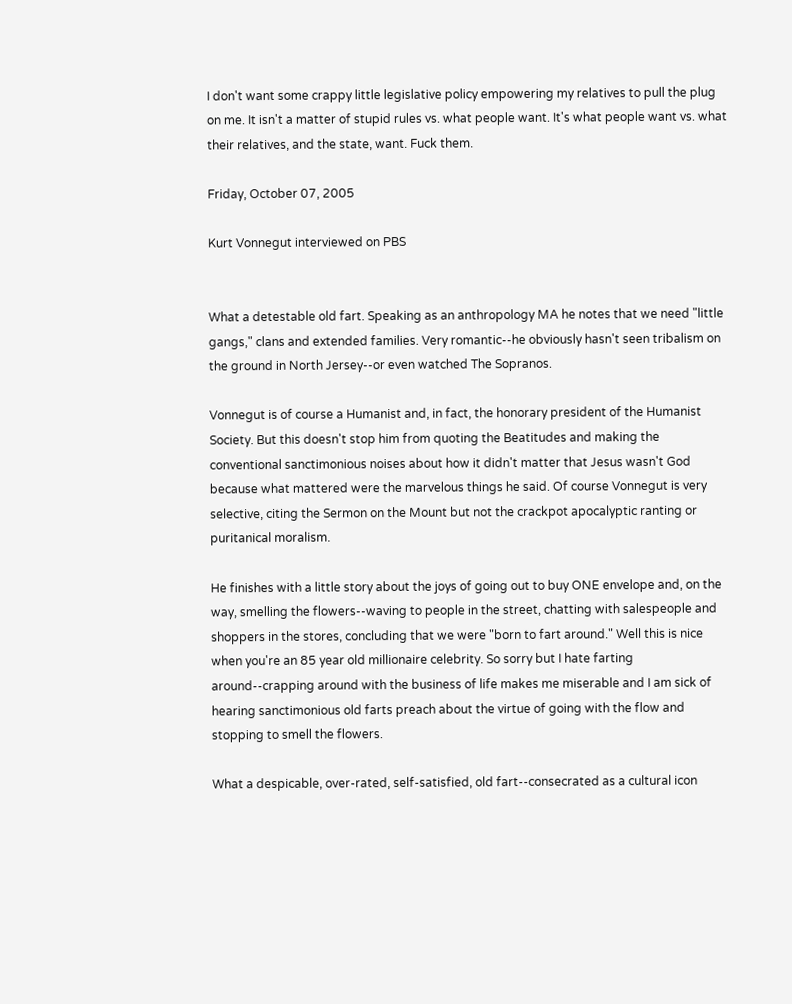I don't want some crappy little legislative policy empowering my relatives to pull the plug on me. It isn't a matter of stupid rules vs. what people want. It's what people want vs. what their relatives, and the state, want. Fuck them.

Friday, October 07, 2005

Kurt Vonnegut interviewed on PBS


What a detestable old fart. Speaking as an anthropology MA he notes that we need "little gangs," clans and extended families. Very romantic--he obviously hasn't seen tribalism on the ground in North Jersey--or even watched The Sopranos.

Vonnegut is of course a Humanist and, in fact, the honorary president of the Humanist Society. But this doesn't stop him from quoting the Beatitudes and making the conventional sanctimonious noises about how it didn't matter that Jesus wasn't God because what mattered were the marvelous things he said. Of course Vonnegut is very selective, citing the Sermon on the Mount but not the crackpot apocalyptic ranting or puritanical moralism.

He finishes with a little story about the joys of going out to buy ONE envelope and, on the way, smelling the flowers--waving to people in the street, chatting with salespeople and shoppers in the stores, concluding that we were "born to fart around." Well this is nice when you're an 85 year old millionaire celebrity. So sorry but I hate farting around--crapping around with the business of life makes me miserable and I am sick of hearing sanctimonious old farts preach about the virtue of going with the flow and stopping to smell the flowers.

What a despicable, over-rated, self-satisfied, old fart--consecrated as a cultural icon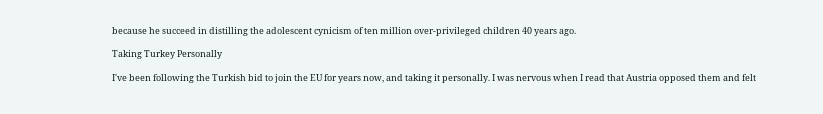because he succeed in distilling the adolescent cynicism of ten million over-privileged children 40 years ago.

Taking Turkey Personally

I've been following the Turkish bid to join the EU for years now, and taking it personally. I was nervous when I read that Austria opposed them and felt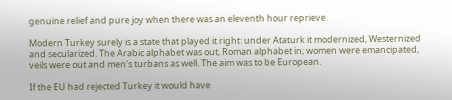genuine relief and pure joy when there was an eleventh hour reprieve.

Modern Turkey surely is a state that played it right: under Ataturk it modernized, Westernized and secularized. The Arabic alphabet was out, Roman alphabet in; women were emancipated, veils were out and men's turbans as well. The aim was to be European.

If the EU had rejected Turkey it would have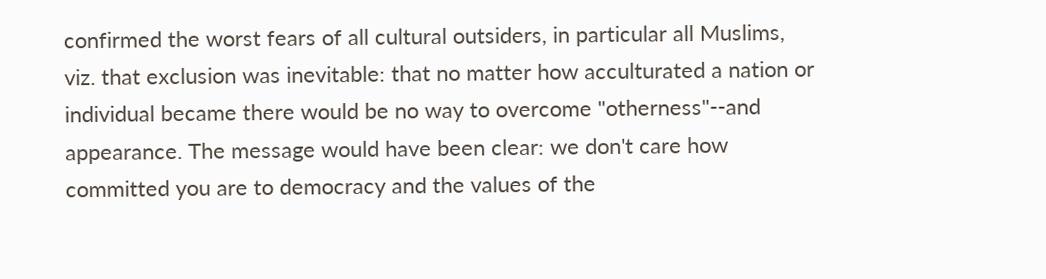confirmed the worst fears of all cultural outsiders, in particular all Muslims, viz. that exclusion was inevitable: that no matter how acculturated a nation or individual became there would be no way to overcome "otherness"--and appearance. The message would have been clear: we don't care how committed you are to democracy and the values of the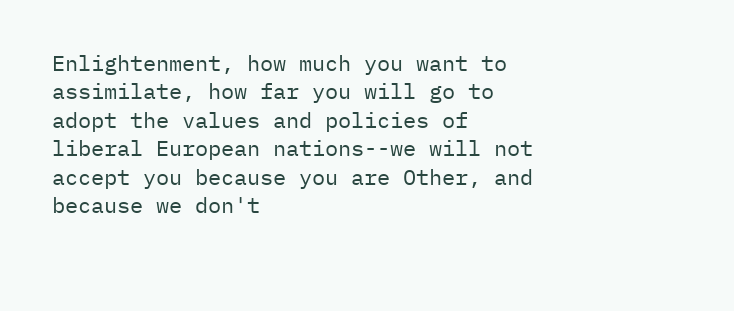Enlightenment, how much you want to assimilate, how far you will go to adopt the values and policies of liberal European nations--we will not accept you because you are Other, and because we don't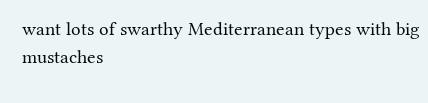want lots of swarthy Mediterranean types with big mustaches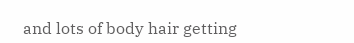and lots of body hair getting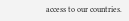access to our countries.